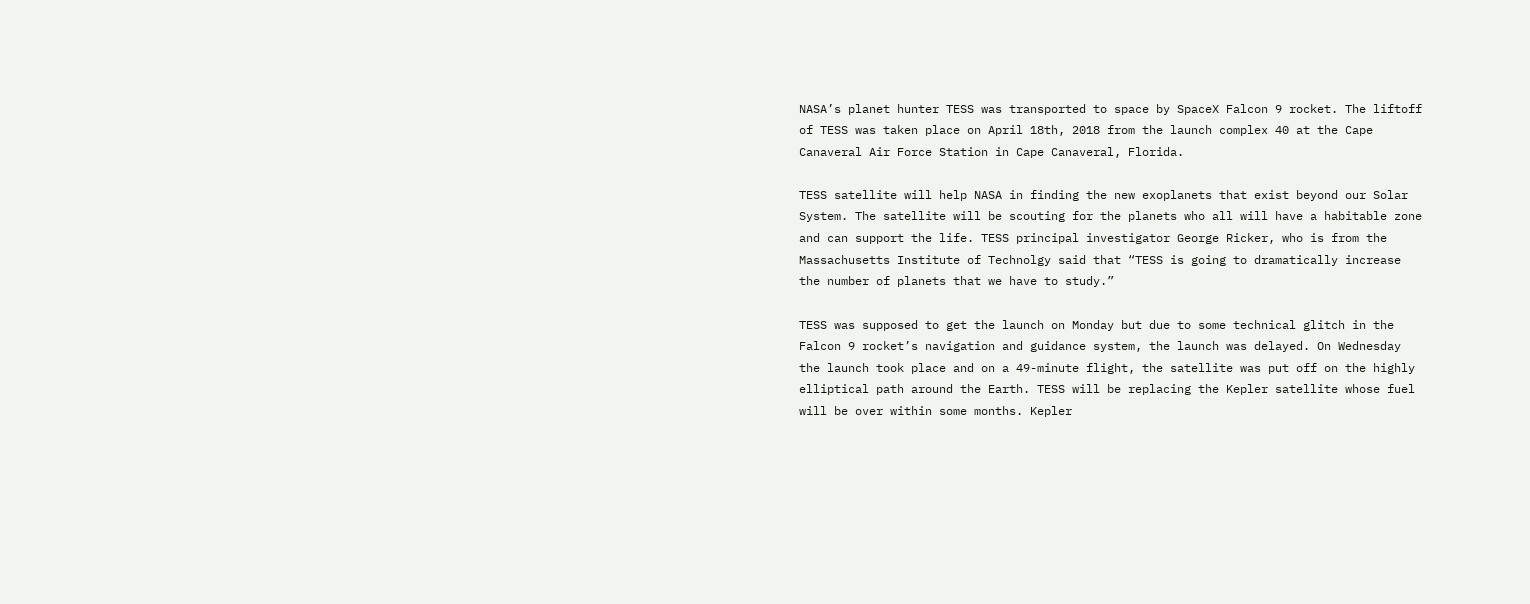NASA’s planet hunter TESS was transported to space by SpaceX Falcon 9 rocket. The liftoff of TESS was taken place on April 18th, 2018 from the launch complex 40 at the Cape Canaveral Air Force Station in Cape Canaveral, Florida.

TESS satellite will help NASA in finding the new exoplanets that exist beyond our Solar System. The satellite will be scouting for the planets who all will have a habitable zone and can support the life. TESS principal investigator George Ricker, who is from the Massachusetts Institute of Technolgy said that “TESS is going to dramatically increase the number of planets that we have to study.”

TESS was supposed to get the launch on Monday but due to some technical glitch in the Falcon 9 rocket’s navigation and guidance system, the launch was delayed. On Wednesday the launch took place and on a 49-minute flight, the satellite was put off on the highly elliptical path around the Earth. TESS will be replacing the Kepler satellite whose fuel will be over within some months. Kepler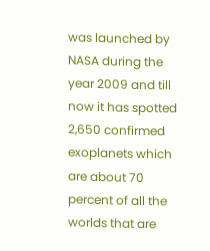was launched by NASA during the year 2009 and till now it has spotted 2,650 confirmed exoplanets which are about 70 percent of all the worlds that are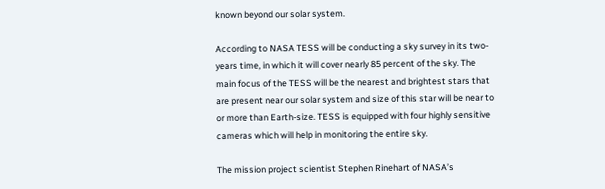known beyond our solar system.

According to NASA TESS will be conducting a sky survey in its two-years time, in which it will cover nearly 85 percent of the sky. The main focus of the TESS will be the nearest and brightest stars that are present near our solar system and size of this star will be near to or more than Earth-size. TESS is equipped with four highly sensitive cameras which will help in monitoring the entire sky.

The mission project scientist Stephen Rinehart of NASA’s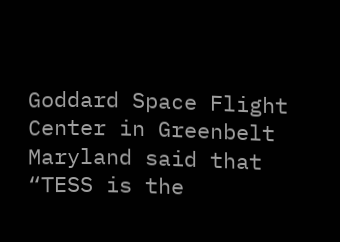Goddard Space Flight Center in Greenbelt Maryland said that “TESS is the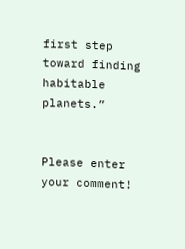first step toward finding habitable planets.”


Please enter your comment!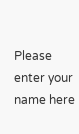Please enter your name here